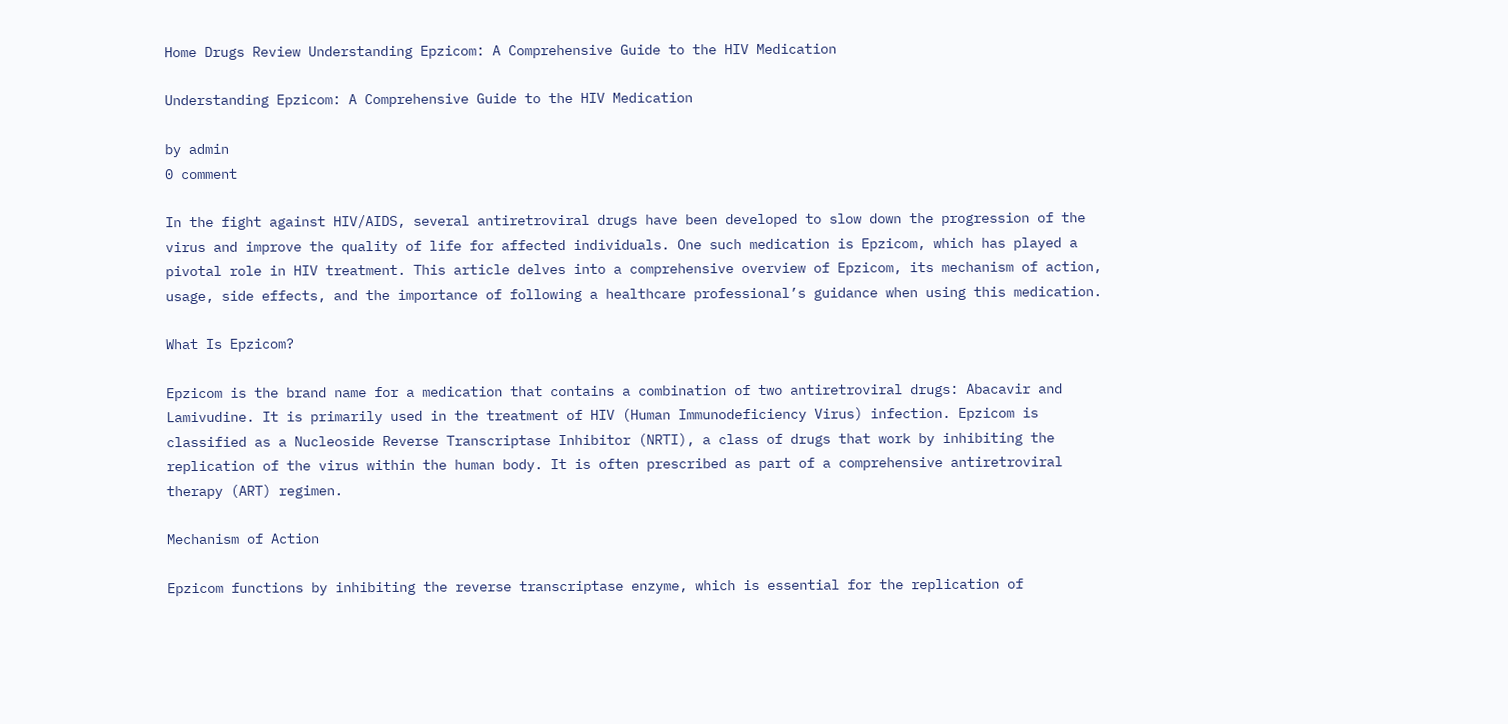Home Drugs Review Understanding Epzicom: A Comprehensive Guide to the HIV Medication

Understanding Epzicom: A Comprehensive Guide to the HIV Medication

by admin
0 comment

In the fight against HIV/AIDS, several antiretroviral drugs have been developed to slow down the progression of the virus and improve the quality of life for affected individuals. One such medication is Epzicom, which has played a pivotal role in HIV treatment. This article delves into a comprehensive overview of Epzicom, its mechanism of action, usage, side effects, and the importance of following a healthcare professional’s guidance when using this medication.

What Is Epzicom?

Epzicom is the brand name for a medication that contains a combination of two antiretroviral drugs: Abacavir and Lamivudine. It is primarily used in the treatment of HIV (Human Immunodeficiency Virus) infection. Epzicom is classified as a Nucleoside Reverse Transcriptase Inhibitor (NRTI), a class of drugs that work by inhibiting the replication of the virus within the human body. It is often prescribed as part of a comprehensive antiretroviral therapy (ART) regimen.

Mechanism of Action

Epzicom functions by inhibiting the reverse transcriptase enzyme, which is essential for the replication of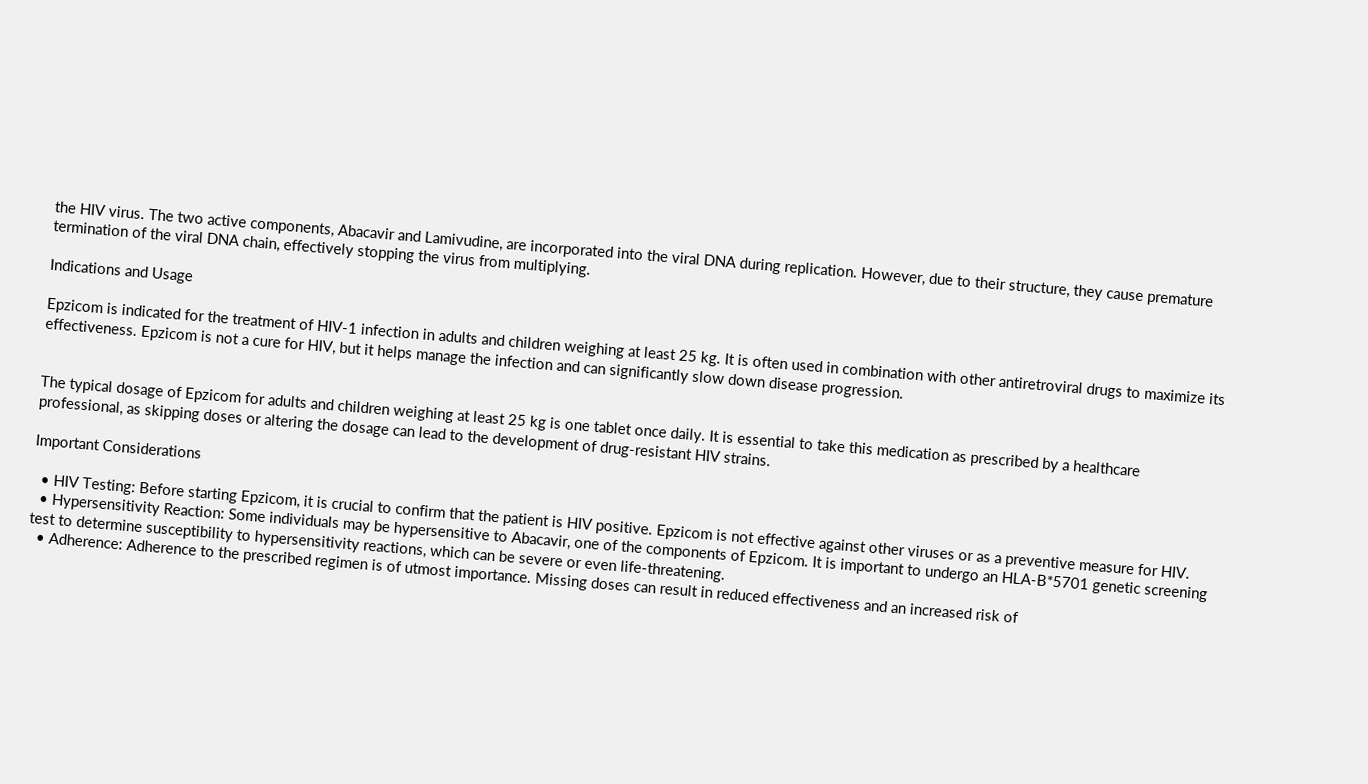the HIV virus. The two active components, Abacavir and Lamivudine, are incorporated into the viral DNA during replication. However, due to their structure, they cause premature termination of the viral DNA chain, effectively stopping the virus from multiplying.

Indications and Usage

Epzicom is indicated for the treatment of HIV-1 infection in adults and children weighing at least 25 kg. It is often used in combination with other antiretroviral drugs to maximize its effectiveness. Epzicom is not a cure for HIV, but it helps manage the infection and can significantly slow down disease progression.


The typical dosage of Epzicom for adults and children weighing at least 25 kg is one tablet once daily. It is essential to take this medication as prescribed by a healthcare professional, as skipping doses or altering the dosage can lead to the development of drug-resistant HIV strains.

Important Considerations

  • HIV Testing: Before starting Epzicom, it is crucial to confirm that the patient is HIV positive. Epzicom is not effective against other viruses or as a preventive measure for HIV.
  • Hypersensitivity Reaction: Some individuals may be hypersensitive to Abacavir, one of the components of Epzicom. It is important to undergo an HLA-B*5701 genetic screening test to determine susceptibility to hypersensitivity reactions, which can be severe or even life-threatening.
  • Adherence: Adherence to the prescribed regimen is of utmost importance. Missing doses can result in reduced effectiveness and an increased risk of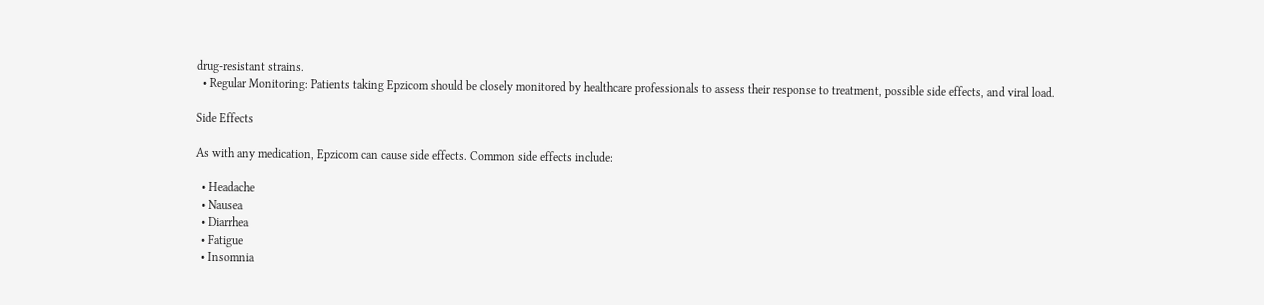drug-resistant strains.
  • Regular Monitoring: Patients taking Epzicom should be closely monitored by healthcare professionals to assess their response to treatment, possible side effects, and viral load.

Side Effects

As with any medication, Epzicom can cause side effects. Common side effects include:

  • Headache
  • Nausea
  • Diarrhea
  • Fatigue
  • Insomnia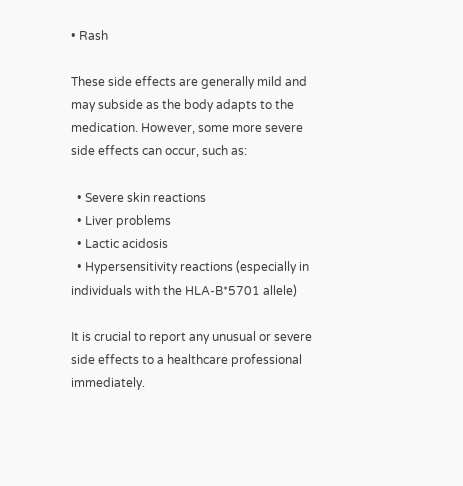• Rash

These side effects are generally mild and may subside as the body adapts to the medication. However, some more severe side effects can occur, such as:

  • Severe skin reactions
  • Liver problems
  • Lactic acidosis
  • Hypersensitivity reactions (especially in individuals with the HLA-B*5701 allele)

It is crucial to report any unusual or severe side effects to a healthcare professional immediately.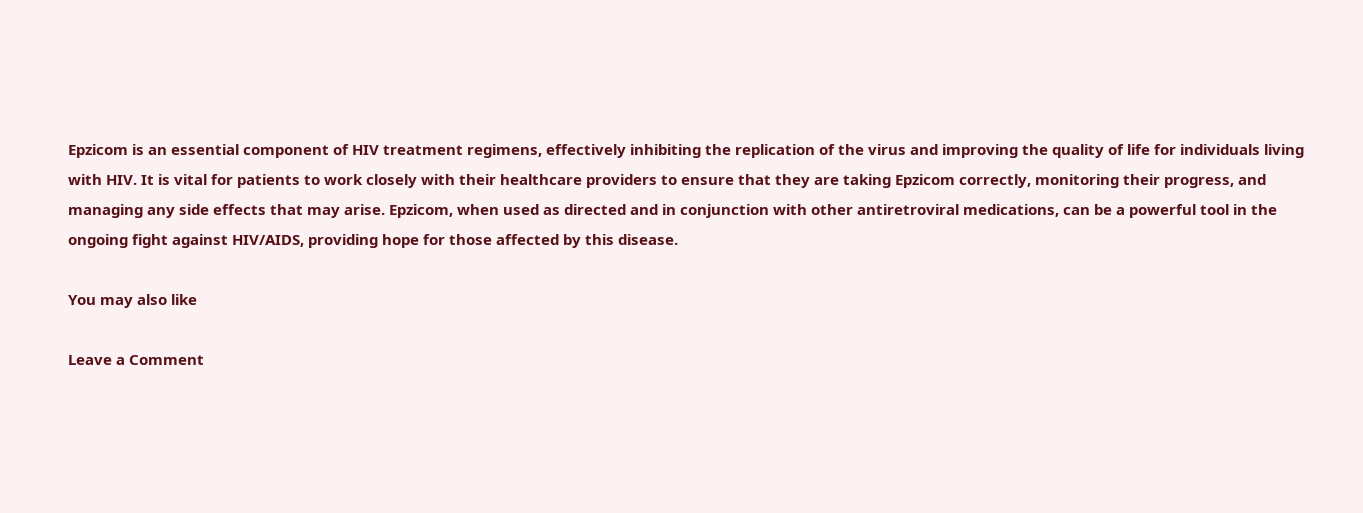Epzicom is an essential component of HIV treatment regimens, effectively inhibiting the replication of the virus and improving the quality of life for individuals living with HIV. It is vital for patients to work closely with their healthcare providers to ensure that they are taking Epzicom correctly, monitoring their progress, and managing any side effects that may arise. Epzicom, when used as directed and in conjunction with other antiretroviral medications, can be a powerful tool in the ongoing fight against HIV/AIDS, providing hope for those affected by this disease.

You may also like

Leave a Comment